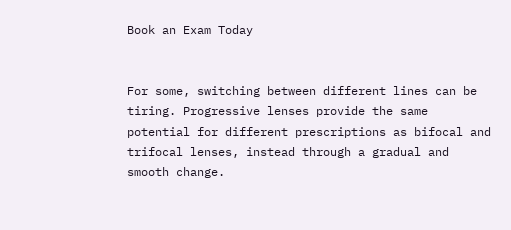Book an Exam Today


For some, switching between different lines can be tiring. Progressive lenses provide the same potential for different prescriptions as bifocal and trifocal lenses, instead through a gradual and smooth change.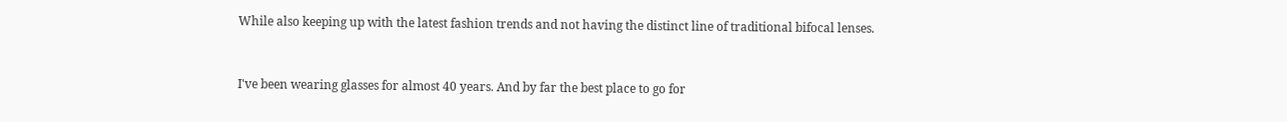While also keeping up with the latest fashion trends and not having the distinct line of traditional bifocal lenses.


I've been wearing glasses for almost 40 years. And by far the best place to go for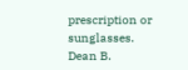prescription or sunglasses.
Dean B.